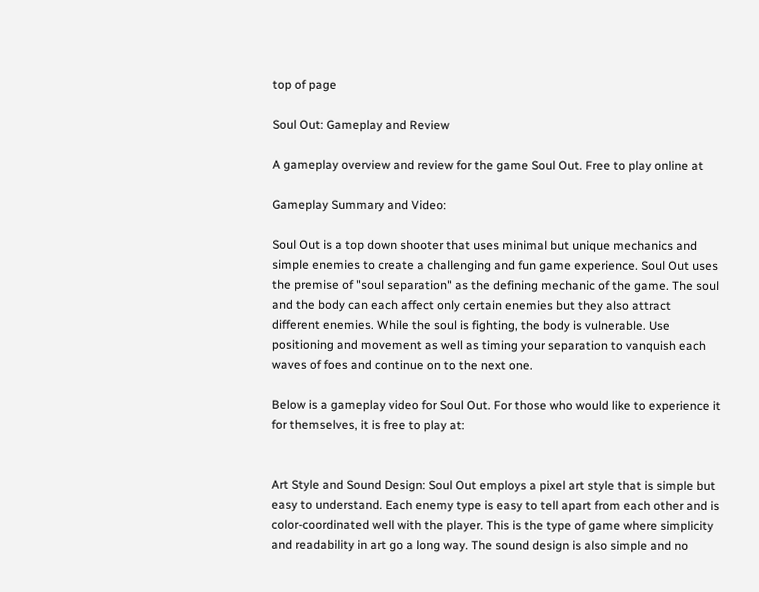top of page

Soul Out: Gameplay and Review

A gameplay overview and review for the game Soul Out. Free to play online at

Gameplay Summary and Video:

Soul Out is a top down shooter that uses minimal but unique mechanics and simple enemies to create a challenging and fun game experience. Soul Out uses the premise of "soul separation" as the defining mechanic of the game. The soul and the body can each affect only certain enemies but they also attract different enemies. While the soul is fighting, the body is vulnerable. Use positioning and movement as well as timing your separation to vanquish each waves of foes and continue on to the next one.

Below is a gameplay video for Soul Out. For those who would like to experience it for themselves, it is free to play at:


Art Style and Sound Design: Soul Out employs a pixel art style that is simple but easy to understand. Each enemy type is easy to tell apart from each other and is color-coordinated well with the player. This is the type of game where simplicity and readability in art go a long way. The sound design is also simple and no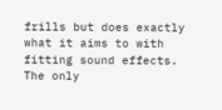frills but does exactly what it aims to with fitting sound effects. The only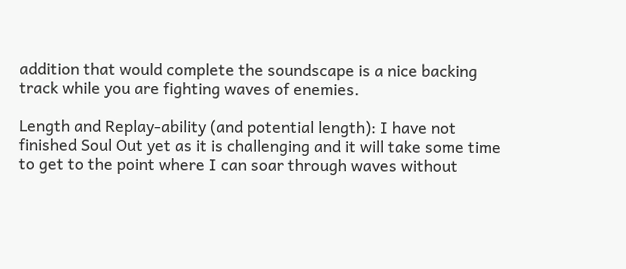addition that would complete the soundscape is a nice backing track while you are fighting waves of enemies.

Length and Replay-ability (and potential length): I have not finished Soul Out yet as it is challenging and it will take some time to get to the point where I can soar through waves without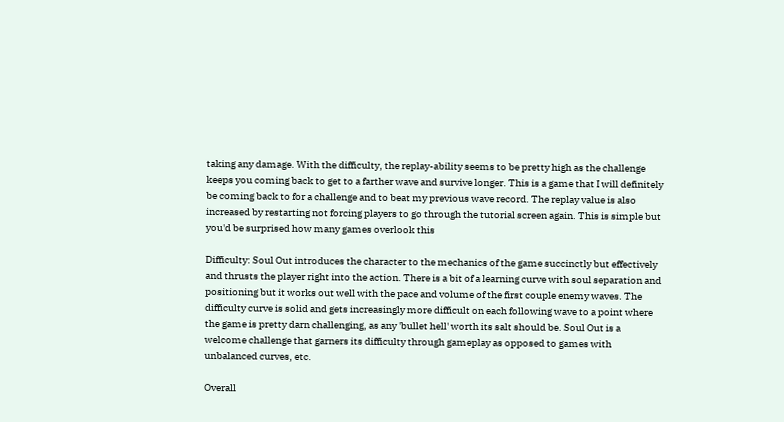taking any damage. With the difficulty, the replay-ability seems to be pretty high as the challenge keeps you coming back to get to a farther wave and survive longer. This is a game that I will definitely be coming back to for a challenge and to beat my previous wave record. The replay value is also increased by restarting not forcing players to go through the tutorial screen again. This is simple but you'd be surprised how many games overlook this

Difficulty: Soul Out introduces the character to the mechanics of the game succinctly but effectively and thrusts the player right into the action. There is a bit of a learning curve with soul separation and positioning but it works out well with the pace and volume of the first couple enemy waves. The difficulty curve is solid and gets increasingly more difficult on each following wave to a point where the game is pretty darn challenging, as any 'bullet hell' worth its salt should be. Soul Out is a welcome challenge that garners its difficulty through gameplay as opposed to games with unbalanced curves, etc.

Overall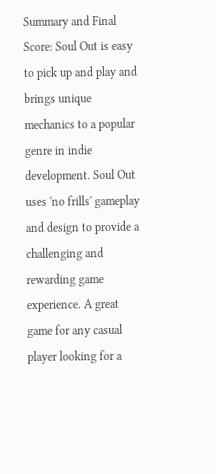Summary and Final Score: Soul Out is easy to pick up and play and brings unique mechanics to a popular genre in indie development. Soul Out uses 'no frills' gameplay and design to provide a challenging and rewarding game experience. A great game for any casual player looking for a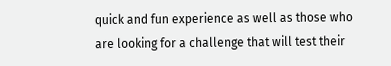quick and fun experience as well as those who are looking for a challenge that will test their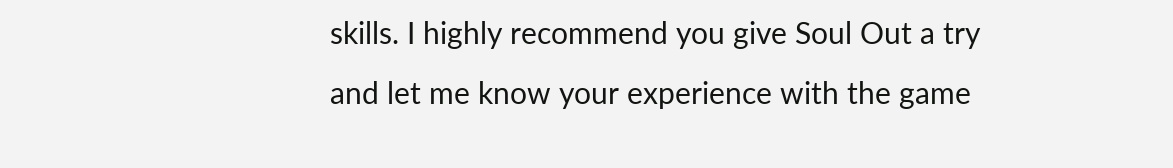skills. I highly recommend you give Soul Out a try and let me know your experience with the game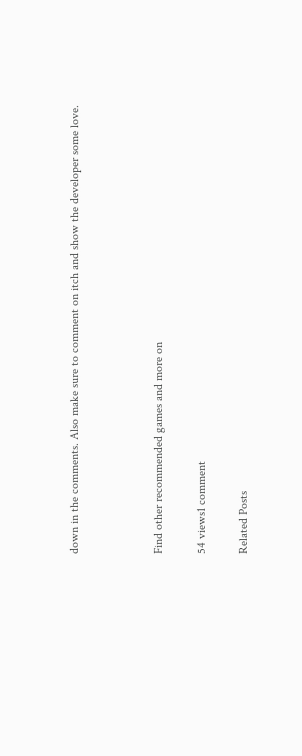down in the comments. Also make sure to comment on itch and show the developer some love.



Find other recommended games and more on

54 views1 comment

Related Posts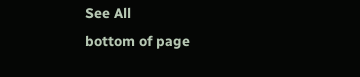See All
bottom of page